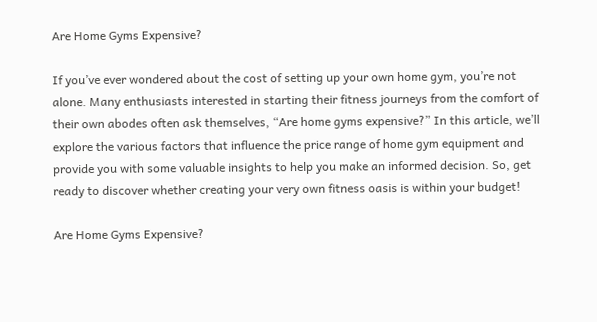Are Home Gyms Expensive?

If you’ve ever wondered about the cost of setting up your own home gym, you’re not alone. Many enthusiasts interested in starting their fitness journeys from the comfort of their own abodes often ask themselves, “Are home gyms expensive?” In this article, we’ll explore the various factors that influence the price range of home gym equipment and provide you with some valuable insights to help you make an informed decision. So, get ready to discover whether creating your very own fitness oasis is within your budget!

Are Home Gyms Expensive?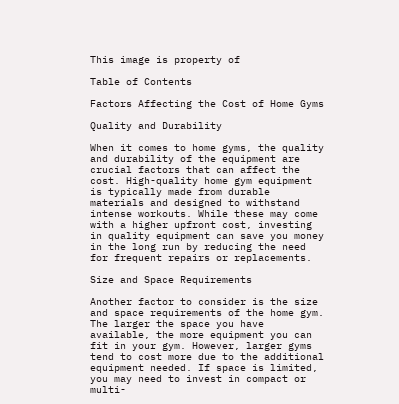This image is property of

Table of Contents

Factors Affecting the Cost of Home Gyms

Quality and Durability

When it comes to home gyms, the quality and durability of the equipment are crucial factors that can affect the cost. High-quality home gym equipment is typically made from durable materials and designed to withstand intense workouts. While these may come with a higher upfront cost, investing in quality equipment can save you money in the long run by reducing the need for frequent repairs or replacements.

Size and Space Requirements

Another factor to consider is the size and space requirements of the home gym. The larger the space you have available, the more equipment you can fit in your gym. However, larger gyms tend to cost more due to the additional equipment needed. If space is limited, you may need to invest in compact or multi-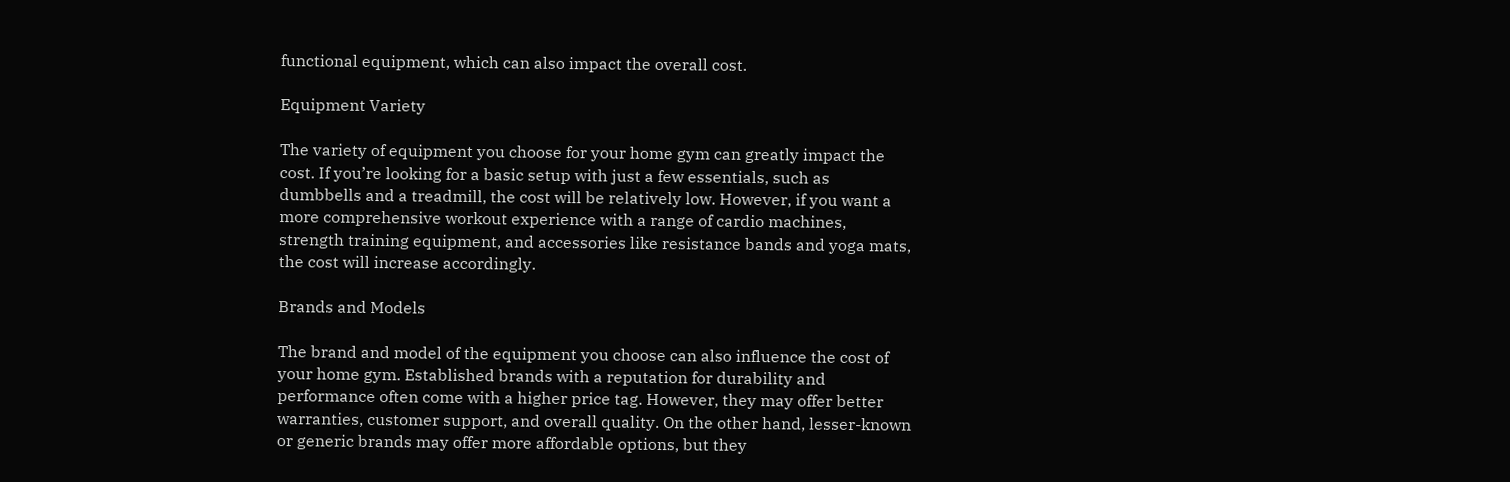functional equipment, which can also impact the overall cost.

Equipment Variety

The variety of equipment you choose for your home gym can greatly impact the cost. If you’re looking for a basic setup with just a few essentials, such as dumbbells and a treadmill, the cost will be relatively low. However, if you want a more comprehensive workout experience with a range of cardio machines, strength training equipment, and accessories like resistance bands and yoga mats, the cost will increase accordingly.

Brands and Models

The brand and model of the equipment you choose can also influence the cost of your home gym. Established brands with a reputation for durability and performance often come with a higher price tag. However, they may offer better warranties, customer support, and overall quality. On the other hand, lesser-known or generic brands may offer more affordable options, but they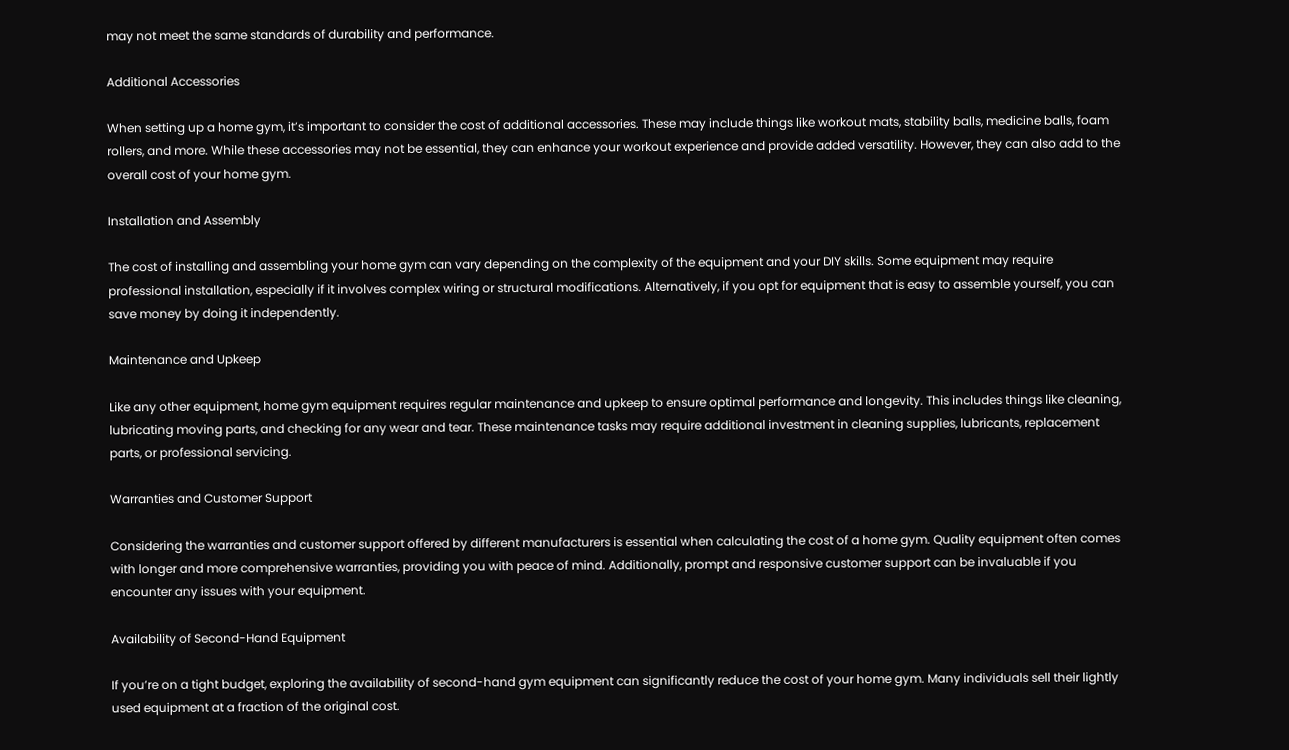may not meet the same standards of durability and performance.

Additional Accessories

When setting up a home gym, it’s important to consider the cost of additional accessories. These may include things like workout mats, stability balls, medicine balls, foam rollers, and more. While these accessories may not be essential, they can enhance your workout experience and provide added versatility. However, they can also add to the overall cost of your home gym.

Installation and Assembly

The cost of installing and assembling your home gym can vary depending on the complexity of the equipment and your DIY skills. Some equipment may require professional installation, especially if it involves complex wiring or structural modifications. Alternatively, if you opt for equipment that is easy to assemble yourself, you can save money by doing it independently.

Maintenance and Upkeep

Like any other equipment, home gym equipment requires regular maintenance and upkeep to ensure optimal performance and longevity. This includes things like cleaning, lubricating moving parts, and checking for any wear and tear. These maintenance tasks may require additional investment in cleaning supplies, lubricants, replacement parts, or professional servicing.

Warranties and Customer Support

Considering the warranties and customer support offered by different manufacturers is essential when calculating the cost of a home gym. Quality equipment often comes with longer and more comprehensive warranties, providing you with peace of mind. Additionally, prompt and responsive customer support can be invaluable if you encounter any issues with your equipment.

Availability of Second-Hand Equipment

If you’re on a tight budget, exploring the availability of second-hand gym equipment can significantly reduce the cost of your home gym. Many individuals sell their lightly used equipment at a fraction of the original cost.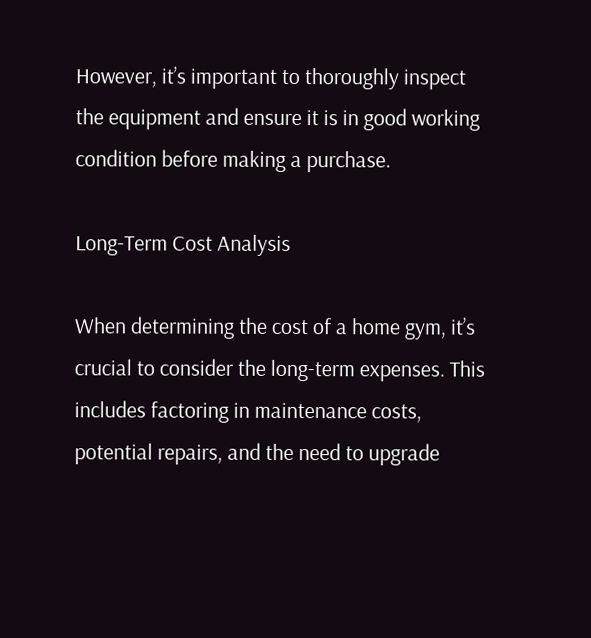However, it’s important to thoroughly inspect the equipment and ensure it is in good working condition before making a purchase.

Long-Term Cost Analysis

When determining the cost of a home gym, it’s crucial to consider the long-term expenses. This includes factoring in maintenance costs, potential repairs, and the need to upgrade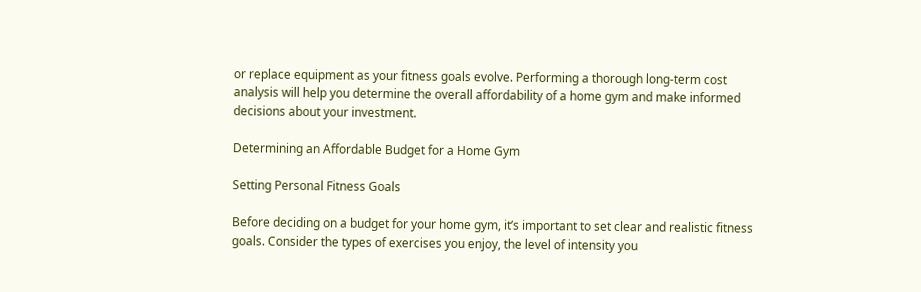or replace equipment as your fitness goals evolve. Performing a thorough long-term cost analysis will help you determine the overall affordability of a home gym and make informed decisions about your investment.

Determining an Affordable Budget for a Home Gym

Setting Personal Fitness Goals

Before deciding on a budget for your home gym, it’s important to set clear and realistic fitness goals. Consider the types of exercises you enjoy, the level of intensity you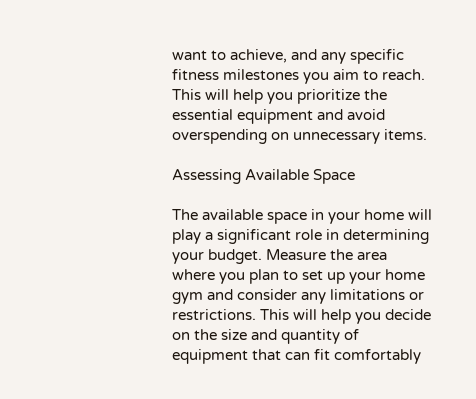want to achieve, and any specific fitness milestones you aim to reach. This will help you prioritize the essential equipment and avoid overspending on unnecessary items.

Assessing Available Space

The available space in your home will play a significant role in determining your budget. Measure the area where you plan to set up your home gym and consider any limitations or restrictions. This will help you decide on the size and quantity of equipment that can fit comfortably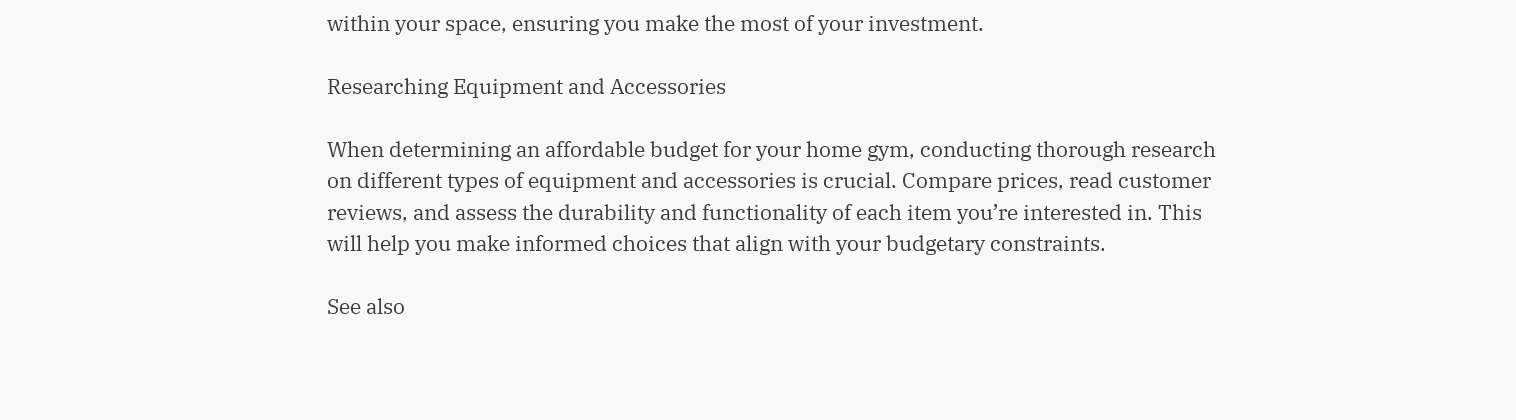within your space, ensuring you make the most of your investment.

Researching Equipment and Accessories

When determining an affordable budget for your home gym, conducting thorough research on different types of equipment and accessories is crucial. Compare prices, read customer reviews, and assess the durability and functionality of each item you’re interested in. This will help you make informed choices that align with your budgetary constraints.

See also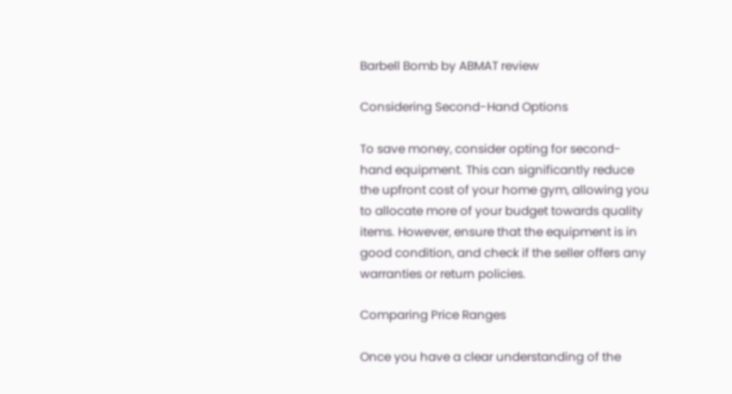Barbell Bomb by ABMAT review

Considering Second-Hand Options

To save money, consider opting for second-hand equipment. This can significantly reduce the upfront cost of your home gym, allowing you to allocate more of your budget towards quality items. However, ensure that the equipment is in good condition, and check if the seller offers any warranties or return policies.

Comparing Price Ranges

Once you have a clear understanding of the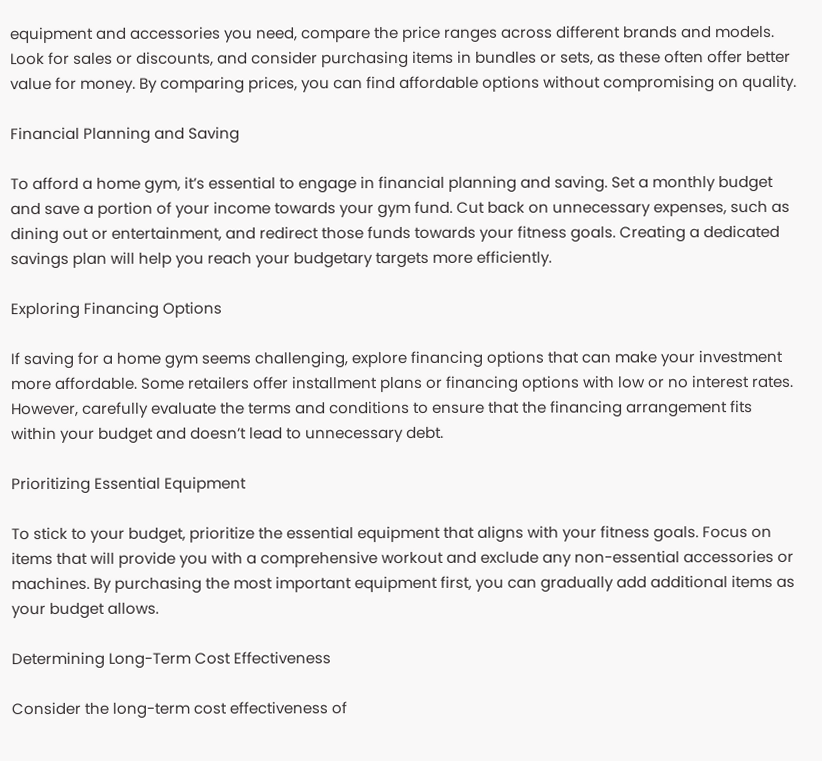equipment and accessories you need, compare the price ranges across different brands and models. Look for sales or discounts, and consider purchasing items in bundles or sets, as these often offer better value for money. By comparing prices, you can find affordable options without compromising on quality.

Financial Planning and Saving

To afford a home gym, it’s essential to engage in financial planning and saving. Set a monthly budget and save a portion of your income towards your gym fund. Cut back on unnecessary expenses, such as dining out or entertainment, and redirect those funds towards your fitness goals. Creating a dedicated savings plan will help you reach your budgetary targets more efficiently.

Exploring Financing Options

If saving for a home gym seems challenging, explore financing options that can make your investment more affordable. Some retailers offer installment plans or financing options with low or no interest rates. However, carefully evaluate the terms and conditions to ensure that the financing arrangement fits within your budget and doesn’t lead to unnecessary debt.

Prioritizing Essential Equipment

To stick to your budget, prioritize the essential equipment that aligns with your fitness goals. Focus on items that will provide you with a comprehensive workout and exclude any non-essential accessories or machines. By purchasing the most important equipment first, you can gradually add additional items as your budget allows.

Determining Long-Term Cost Effectiveness

Consider the long-term cost effectiveness of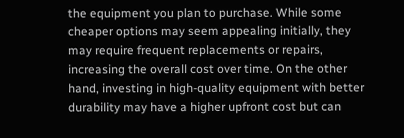the equipment you plan to purchase. While some cheaper options may seem appealing initially, they may require frequent replacements or repairs, increasing the overall cost over time. On the other hand, investing in high-quality equipment with better durability may have a higher upfront cost but can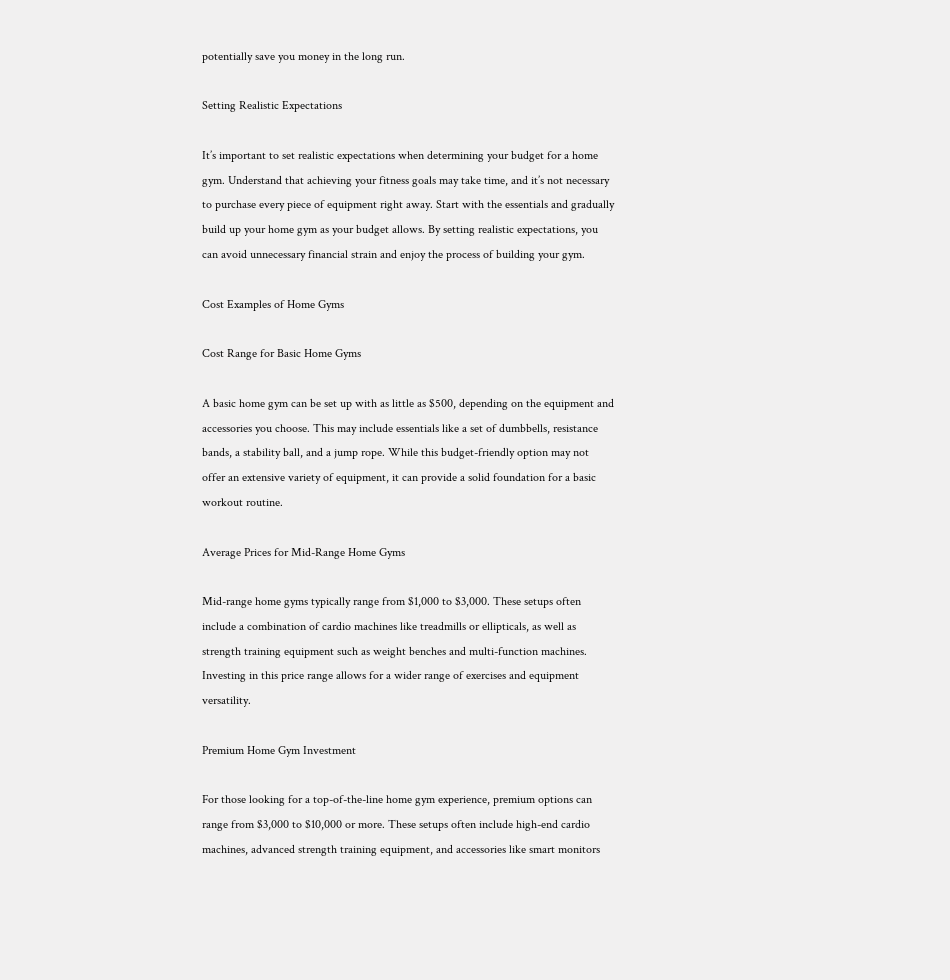potentially save you money in the long run.

Setting Realistic Expectations

It’s important to set realistic expectations when determining your budget for a home gym. Understand that achieving your fitness goals may take time, and it’s not necessary to purchase every piece of equipment right away. Start with the essentials and gradually build up your home gym as your budget allows. By setting realistic expectations, you can avoid unnecessary financial strain and enjoy the process of building your gym.

Cost Examples of Home Gyms

Cost Range for Basic Home Gyms

A basic home gym can be set up with as little as $500, depending on the equipment and accessories you choose. This may include essentials like a set of dumbbells, resistance bands, a stability ball, and a jump rope. While this budget-friendly option may not offer an extensive variety of equipment, it can provide a solid foundation for a basic workout routine.

Average Prices for Mid-Range Home Gyms

Mid-range home gyms typically range from $1,000 to $3,000. These setups often include a combination of cardio machines like treadmills or ellipticals, as well as strength training equipment such as weight benches and multi-function machines. Investing in this price range allows for a wider range of exercises and equipment versatility.

Premium Home Gym Investment

For those looking for a top-of-the-line home gym experience, premium options can range from $3,000 to $10,000 or more. These setups often include high-end cardio machines, advanced strength training equipment, and accessories like smart monitors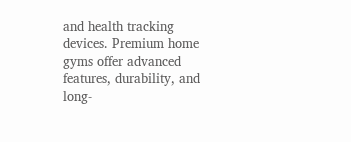and health tracking devices. Premium home gyms offer advanced features, durability, and long-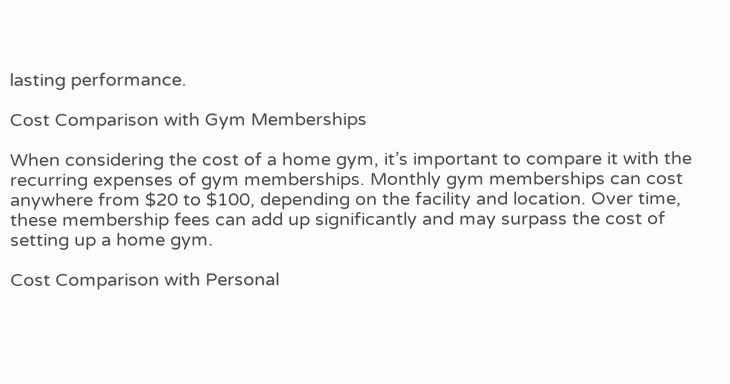lasting performance.

Cost Comparison with Gym Memberships

When considering the cost of a home gym, it’s important to compare it with the recurring expenses of gym memberships. Monthly gym memberships can cost anywhere from $20 to $100, depending on the facility and location. Over time, these membership fees can add up significantly and may surpass the cost of setting up a home gym.

Cost Comparison with Personal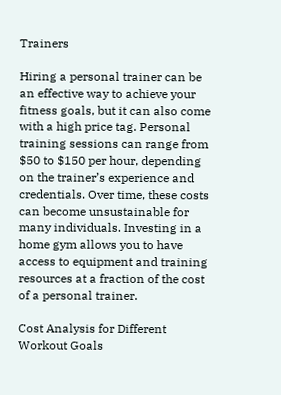Trainers

Hiring a personal trainer can be an effective way to achieve your fitness goals, but it can also come with a high price tag. Personal training sessions can range from $50 to $150 per hour, depending on the trainer’s experience and credentials. Over time, these costs can become unsustainable for many individuals. Investing in a home gym allows you to have access to equipment and training resources at a fraction of the cost of a personal trainer.

Cost Analysis for Different Workout Goals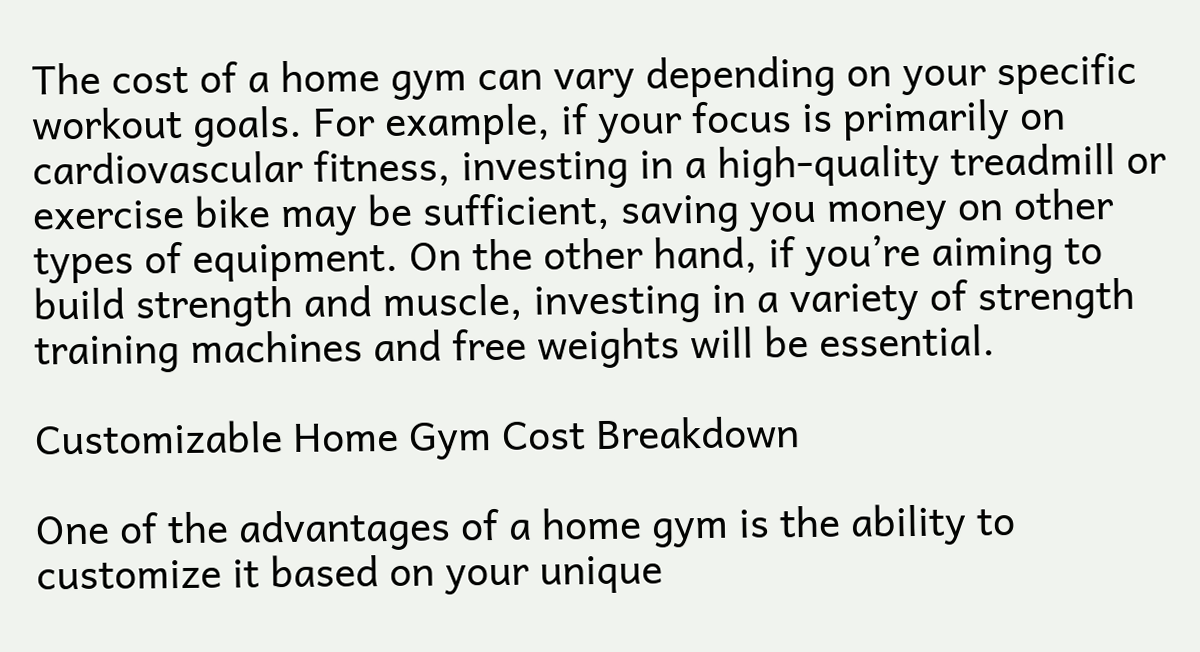The cost of a home gym can vary depending on your specific workout goals. For example, if your focus is primarily on cardiovascular fitness, investing in a high-quality treadmill or exercise bike may be sufficient, saving you money on other types of equipment. On the other hand, if you’re aiming to build strength and muscle, investing in a variety of strength training machines and free weights will be essential.

Customizable Home Gym Cost Breakdown

One of the advantages of a home gym is the ability to customize it based on your unique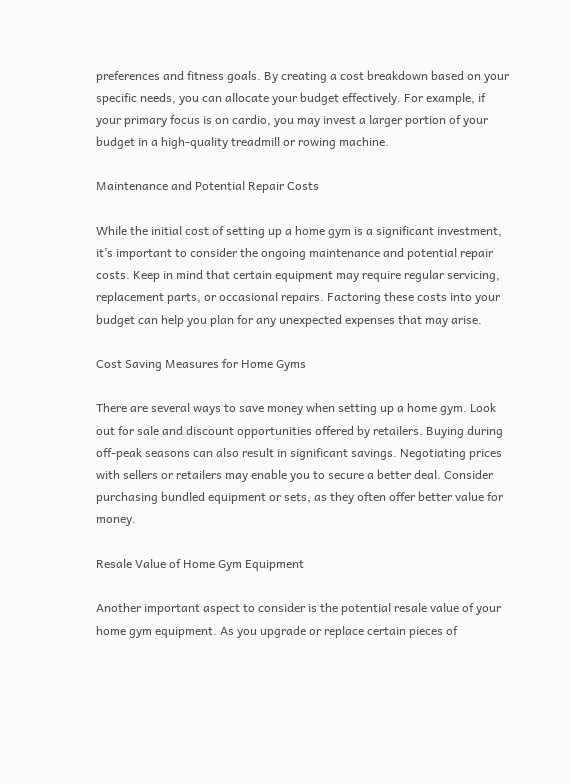preferences and fitness goals. By creating a cost breakdown based on your specific needs, you can allocate your budget effectively. For example, if your primary focus is on cardio, you may invest a larger portion of your budget in a high-quality treadmill or rowing machine.

Maintenance and Potential Repair Costs

While the initial cost of setting up a home gym is a significant investment, it’s important to consider the ongoing maintenance and potential repair costs. Keep in mind that certain equipment may require regular servicing, replacement parts, or occasional repairs. Factoring these costs into your budget can help you plan for any unexpected expenses that may arise.

Cost Saving Measures for Home Gyms

There are several ways to save money when setting up a home gym. Look out for sale and discount opportunities offered by retailers. Buying during off-peak seasons can also result in significant savings. Negotiating prices with sellers or retailers may enable you to secure a better deal. Consider purchasing bundled equipment or sets, as they often offer better value for money.

Resale Value of Home Gym Equipment

Another important aspect to consider is the potential resale value of your home gym equipment. As you upgrade or replace certain pieces of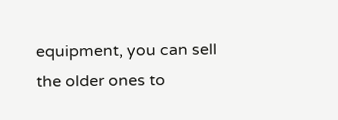equipment, you can sell the older ones to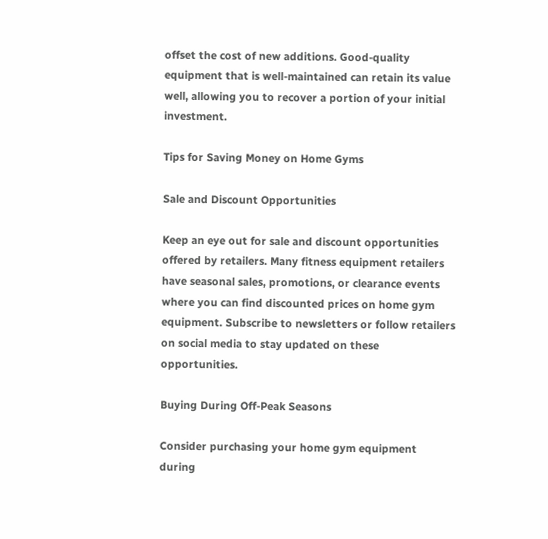offset the cost of new additions. Good-quality equipment that is well-maintained can retain its value well, allowing you to recover a portion of your initial investment.

Tips for Saving Money on Home Gyms

Sale and Discount Opportunities

Keep an eye out for sale and discount opportunities offered by retailers. Many fitness equipment retailers have seasonal sales, promotions, or clearance events where you can find discounted prices on home gym equipment. Subscribe to newsletters or follow retailers on social media to stay updated on these opportunities.

Buying During Off-Peak Seasons

Consider purchasing your home gym equipment during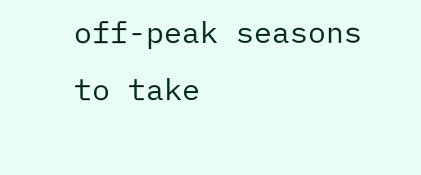off-peak seasons to take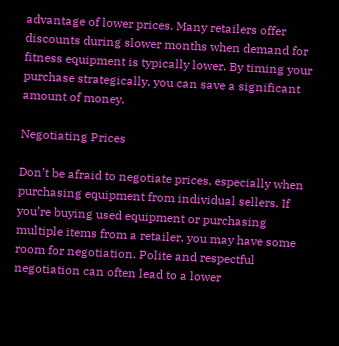advantage of lower prices. Many retailers offer discounts during slower months when demand for fitness equipment is typically lower. By timing your purchase strategically, you can save a significant amount of money.

Negotiating Prices

Don’t be afraid to negotiate prices, especially when purchasing equipment from individual sellers. If you’re buying used equipment or purchasing multiple items from a retailer, you may have some room for negotiation. Polite and respectful negotiation can often lead to a lower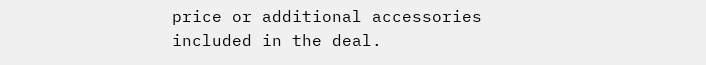price or additional accessories included in the deal.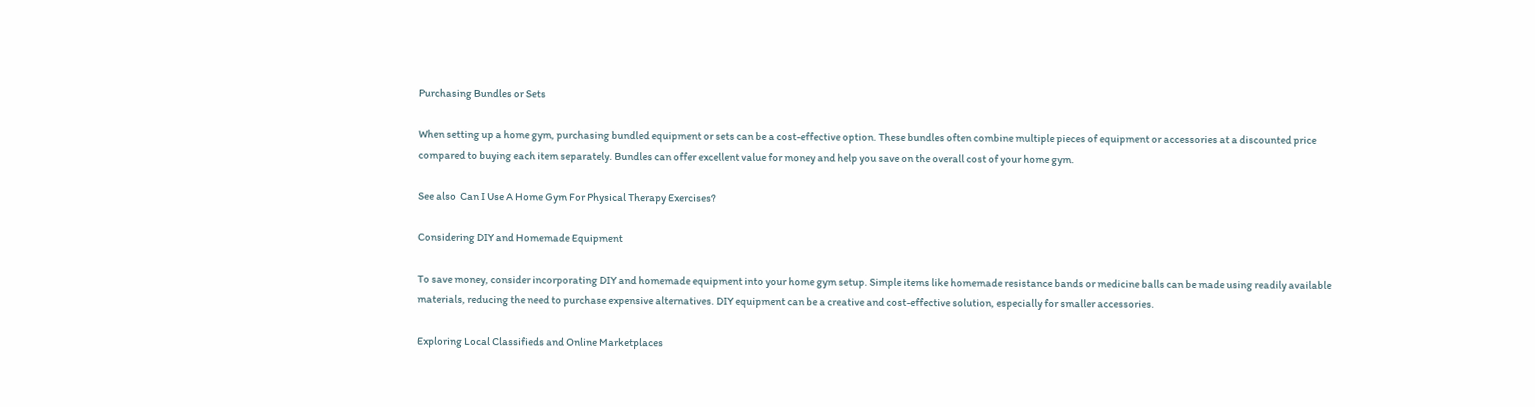Purchasing Bundles or Sets

When setting up a home gym, purchasing bundled equipment or sets can be a cost-effective option. These bundles often combine multiple pieces of equipment or accessories at a discounted price compared to buying each item separately. Bundles can offer excellent value for money and help you save on the overall cost of your home gym.

See also  Can I Use A Home Gym For Physical Therapy Exercises?

Considering DIY and Homemade Equipment

To save money, consider incorporating DIY and homemade equipment into your home gym setup. Simple items like homemade resistance bands or medicine balls can be made using readily available materials, reducing the need to purchase expensive alternatives. DIY equipment can be a creative and cost-effective solution, especially for smaller accessories.

Exploring Local Classifieds and Online Marketplaces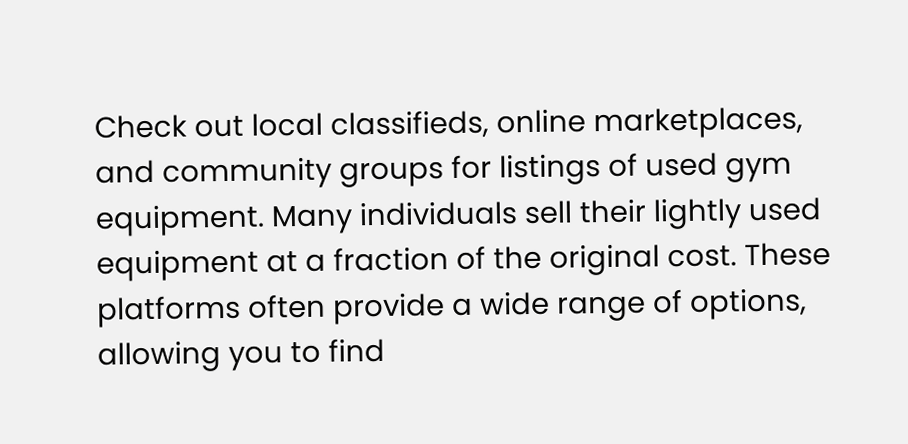Check out local classifieds, online marketplaces, and community groups for listings of used gym equipment. Many individuals sell their lightly used equipment at a fraction of the original cost. These platforms often provide a wide range of options, allowing you to find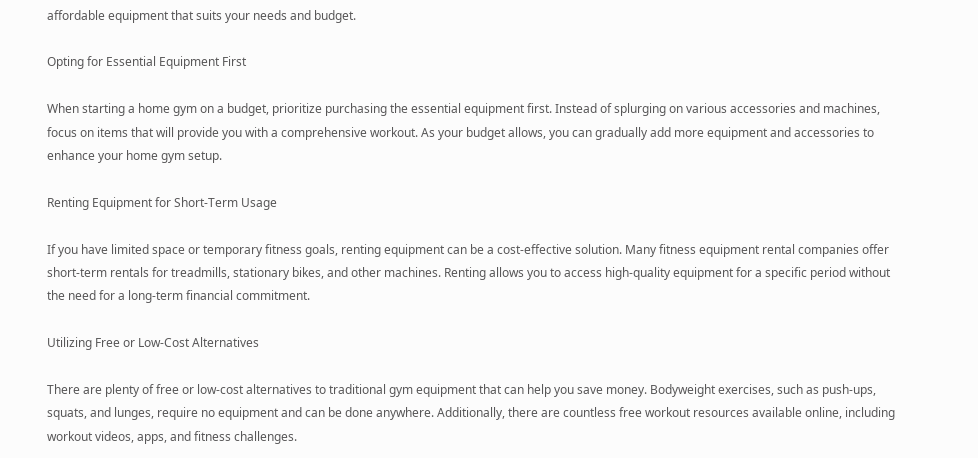affordable equipment that suits your needs and budget.

Opting for Essential Equipment First

When starting a home gym on a budget, prioritize purchasing the essential equipment first. Instead of splurging on various accessories and machines, focus on items that will provide you with a comprehensive workout. As your budget allows, you can gradually add more equipment and accessories to enhance your home gym setup.

Renting Equipment for Short-Term Usage

If you have limited space or temporary fitness goals, renting equipment can be a cost-effective solution. Many fitness equipment rental companies offer short-term rentals for treadmills, stationary bikes, and other machines. Renting allows you to access high-quality equipment for a specific period without the need for a long-term financial commitment.

Utilizing Free or Low-Cost Alternatives

There are plenty of free or low-cost alternatives to traditional gym equipment that can help you save money. Bodyweight exercises, such as push-ups, squats, and lunges, require no equipment and can be done anywhere. Additionally, there are countless free workout resources available online, including workout videos, apps, and fitness challenges.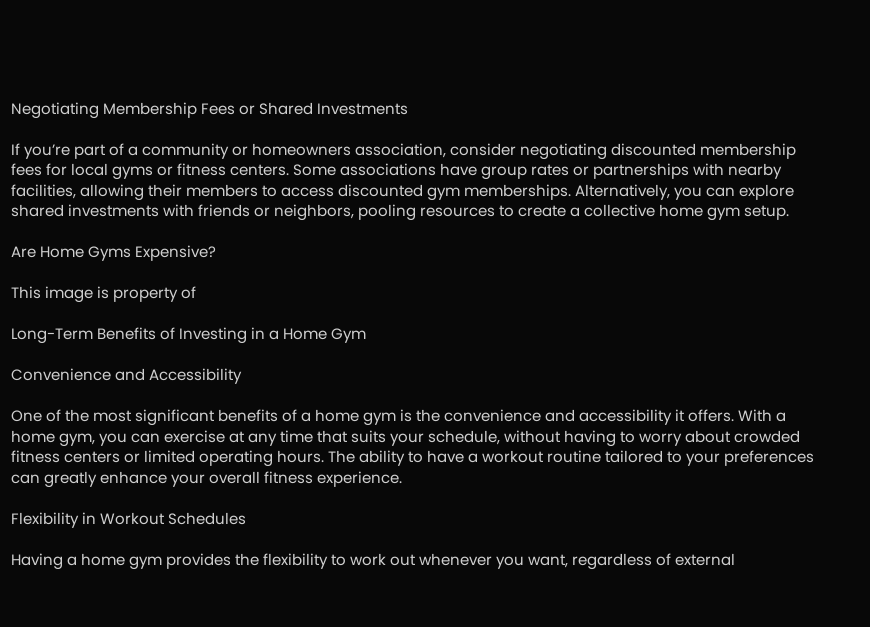Negotiating Membership Fees or Shared Investments

If you’re part of a community or homeowners association, consider negotiating discounted membership fees for local gyms or fitness centers. Some associations have group rates or partnerships with nearby facilities, allowing their members to access discounted gym memberships. Alternatively, you can explore shared investments with friends or neighbors, pooling resources to create a collective home gym setup.

Are Home Gyms Expensive?

This image is property of

Long-Term Benefits of Investing in a Home Gym

Convenience and Accessibility

One of the most significant benefits of a home gym is the convenience and accessibility it offers. With a home gym, you can exercise at any time that suits your schedule, without having to worry about crowded fitness centers or limited operating hours. The ability to have a workout routine tailored to your preferences can greatly enhance your overall fitness experience.

Flexibility in Workout Schedules

Having a home gym provides the flexibility to work out whenever you want, regardless of external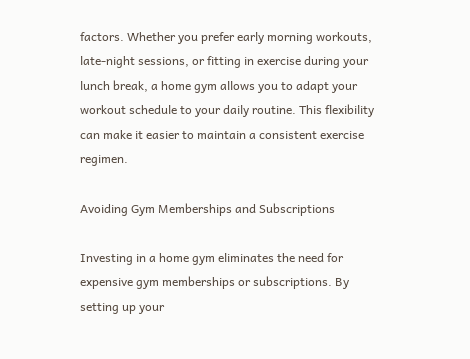factors. Whether you prefer early morning workouts, late-night sessions, or fitting in exercise during your lunch break, a home gym allows you to adapt your workout schedule to your daily routine. This flexibility can make it easier to maintain a consistent exercise regimen.

Avoiding Gym Memberships and Subscriptions

Investing in a home gym eliminates the need for expensive gym memberships or subscriptions. By setting up your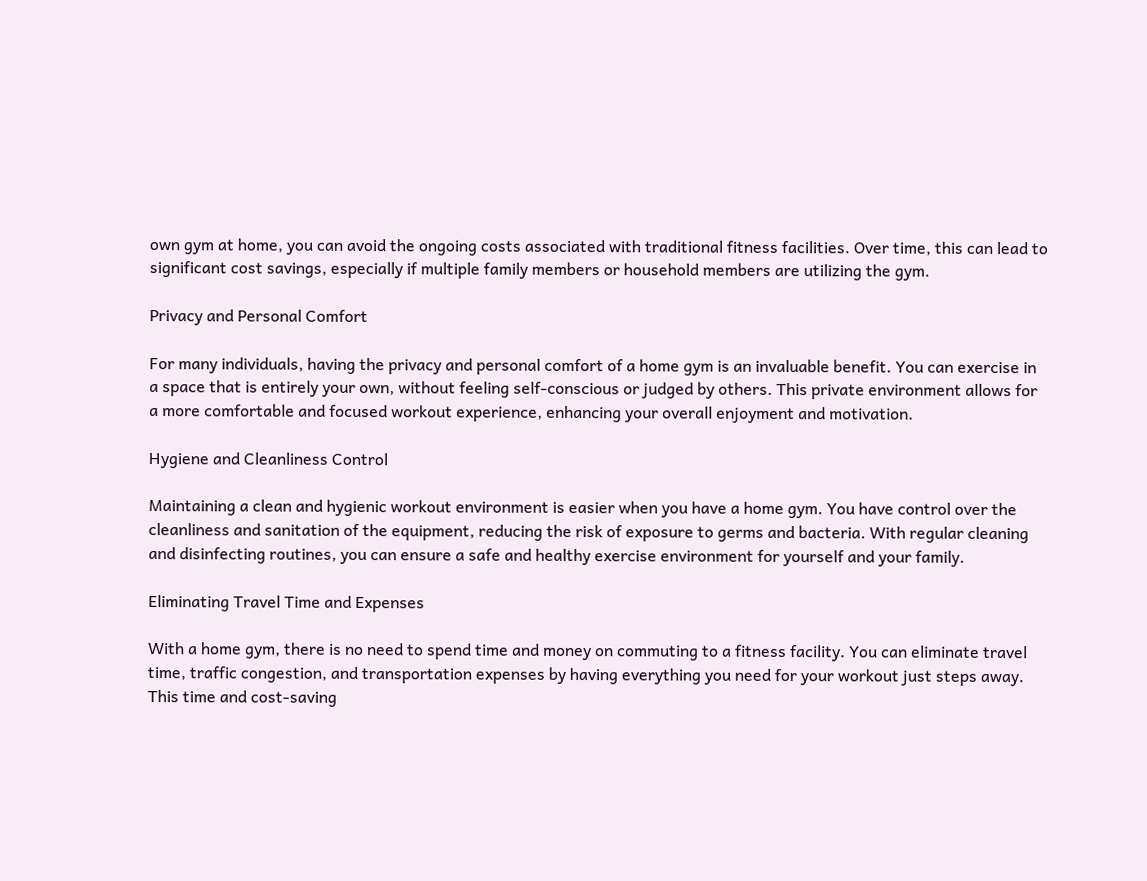own gym at home, you can avoid the ongoing costs associated with traditional fitness facilities. Over time, this can lead to significant cost savings, especially if multiple family members or household members are utilizing the gym.

Privacy and Personal Comfort

For many individuals, having the privacy and personal comfort of a home gym is an invaluable benefit. You can exercise in a space that is entirely your own, without feeling self-conscious or judged by others. This private environment allows for a more comfortable and focused workout experience, enhancing your overall enjoyment and motivation.

Hygiene and Cleanliness Control

Maintaining a clean and hygienic workout environment is easier when you have a home gym. You have control over the cleanliness and sanitation of the equipment, reducing the risk of exposure to germs and bacteria. With regular cleaning and disinfecting routines, you can ensure a safe and healthy exercise environment for yourself and your family.

Eliminating Travel Time and Expenses

With a home gym, there is no need to spend time and money on commuting to a fitness facility. You can eliminate travel time, traffic congestion, and transportation expenses by having everything you need for your workout just steps away. This time and cost-saving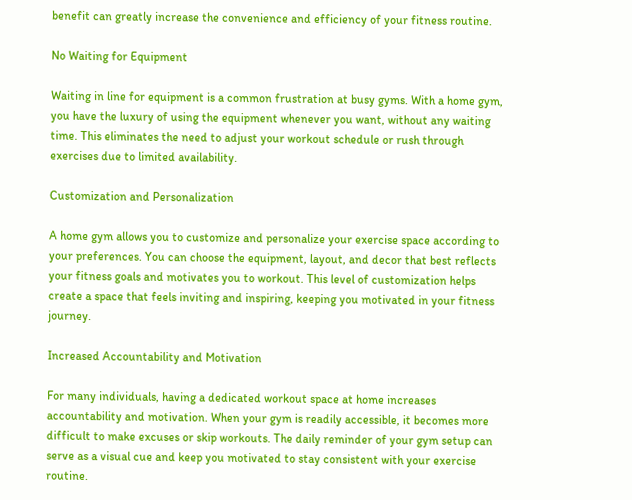benefit can greatly increase the convenience and efficiency of your fitness routine.

No Waiting for Equipment

Waiting in line for equipment is a common frustration at busy gyms. With a home gym, you have the luxury of using the equipment whenever you want, without any waiting time. This eliminates the need to adjust your workout schedule or rush through exercises due to limited availability.

Customization and Personalization

A home gym allows you to customize and personalize your exercise space according to your preferences. You can choose the equipment, layout, and decor that best reflects your fitness goals and motivates you to workout. This level of customization helps create a space that feels inviting and inspiring, keeping you motivated in your fitness journey.

Increased Accountability and Motivation

For many individuals, having a dedicated workout space at home increases accountability and motivation. When your gym is readily accessible, it becomes more difficult to make excuses or skip workouts. The daily reminder of your gym setup can serve as a visual cue and keep you motivated to stay consistent with your exercise routine.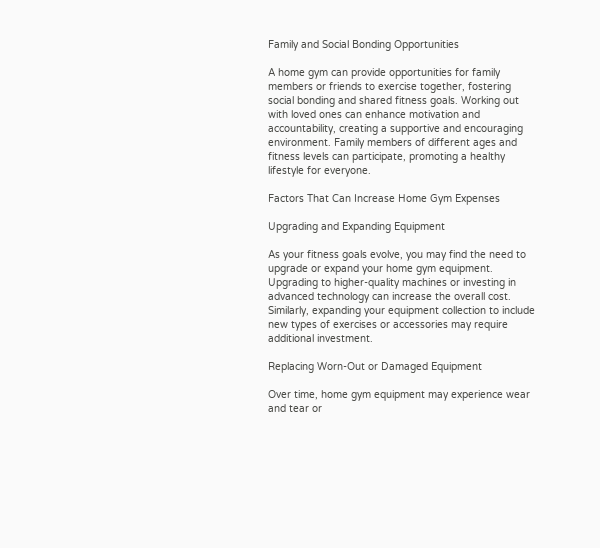Family and Social Bonding Opportunities

A home gym can provide opportunities for family members or friends to exercise together, fostering social bonding and shared fitness goals. Working out with loved ones can enhance motivation and accountability, creating a supportive and encouraging environment. Family members of different ages and fitness levels can participate, promoting a healthy lifestyle for everyone.

Factors That Can Increase Home Gym Expenses

Upgrading and Expanding Equipment

As your fitness goals evolve, you may find the need to upgrade or expand your home gym equipment. Upgrading to higher-quality machines or investing in advanced technology can increase the overall cost. Similarly, expanding your equipment collection to include new types of exercises or accessories may require additional investment.

Replacing Worn-Out or Damaged Equipment

Over time, home gym equipment may experience wear and tear or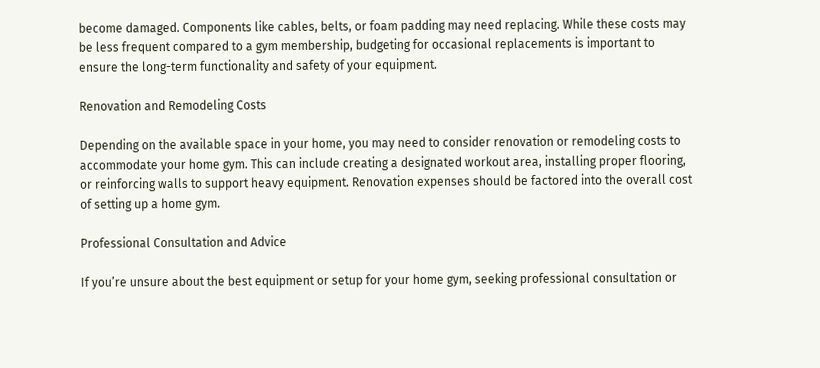become damaged. Components like cables, belts, or foam padding may need replacing. While these costs may be less frequent compared to a gym membership, budgeting for occasional replacements is important to ensure the long-term functionality and safety of your equipment.

Renovation and Remodeling Costs

Depending on the available space in your home, you may need to consider renovation or remodeling costs to accommodate your home gym. This can include creating a designated workout area, installing proper flooring, or reinforcing walls to support heavy equipment. Renovation expenses should be factored into the overall cost of setting up a home gym.

Professional Consultation and Advice

If you’re unsure about the best equipment or setup for your home gym, seeking professional consultation or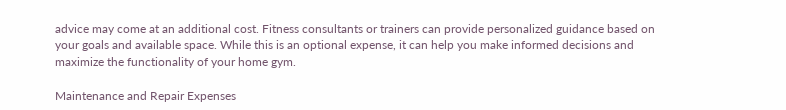advice may come at an additional cost. Fitness consultants or trainers can provide personalized guidance based on your goals and available space. While this is an optional expense, it can help you make informed decisions and maximize the functionality of your home gym.

Maintenance and Repair Expenses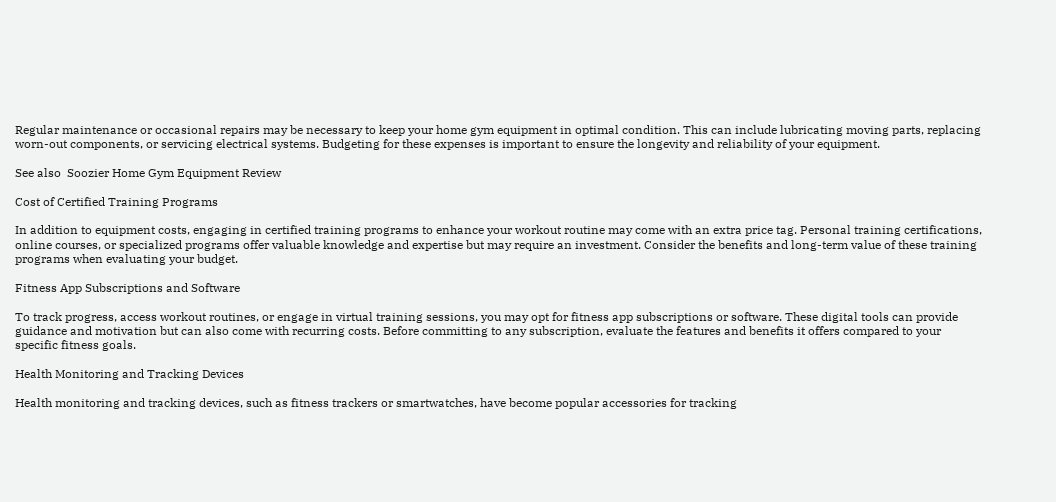Regular maintenance or occasional repairs may be necessary to keep your home gym equipment in optimal condition. This can include lubricating moving parts, replacing worn-out components, or servicing electrical systems. Budgeting for these expenses is important to ensure the longevity and reliability of your equipment.

See also  Soozier Home Gym Equipment Review

Cost of Certified Training Programs

In addition to equipment costs, engaging in certified training programs to enhance your workout routine may come with an extra price tag. Personal training certifications, online courses, or specialized programs offer valuable knowledge and expertise but may require an investment. Consider the benefits and long-term value of these training programs when evaluating your budget.

Fitness App Subscriptions and Software

To track progress, access workout routines, or engage in virtual training sessions, you may opt for fitness app subscriptions or software. These digital tools can provide guidance and motivation but can also come with recurring costs. Before committing to any subscription, evaluate the features and benefits it offers compared to your specific fitness goals.

Health Monitoring and Tracking Devices

Health monitoring and tracking devices, such as fitness trackers or smartwatches, have become popular accessories for tracking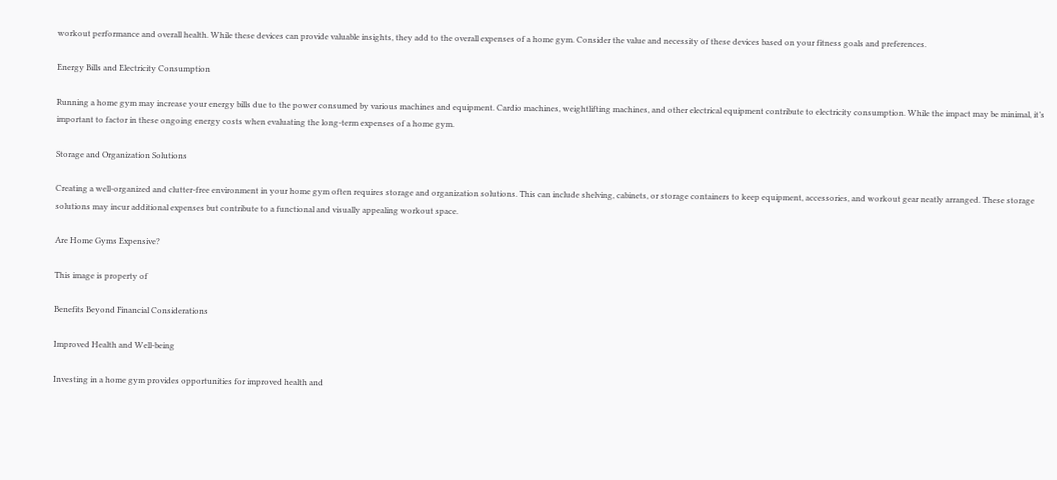workout performance and overall health. While these devices can provide valuable insights, they add to the overall expenses of a home gym. Consider the value and necessity of these devices based on your fitness goals and preferences.

Energy Bills and Electricity Consumption

Running a home gym may increase your energy bills due to the power consumed by various machines and equipment. Cardio machines, weightlifting machines, and other electrical equipment contribute to electricity consumption. While the impact may be minimal, it’s important to factor in these ongoing energy costs when evaluating the long-term expenses of a home gym.

Storage and Organization Solutions

Creating a well-organized and clutter-free environment in your home gym often requires storage and organization solutions. This can include shelving, cabinets, or storage containers to keep equipment, accessories, and workout gear neatly arranged. These storage solutions may incur additional expenses but contribute to a functional and visually appealing workout space.

Are Home Gyms Expensive?

This image is property of

Benefits Beyond Financial Considerations

Improved Health and Well-being

Investing in a home gym provides opportunities for improved health and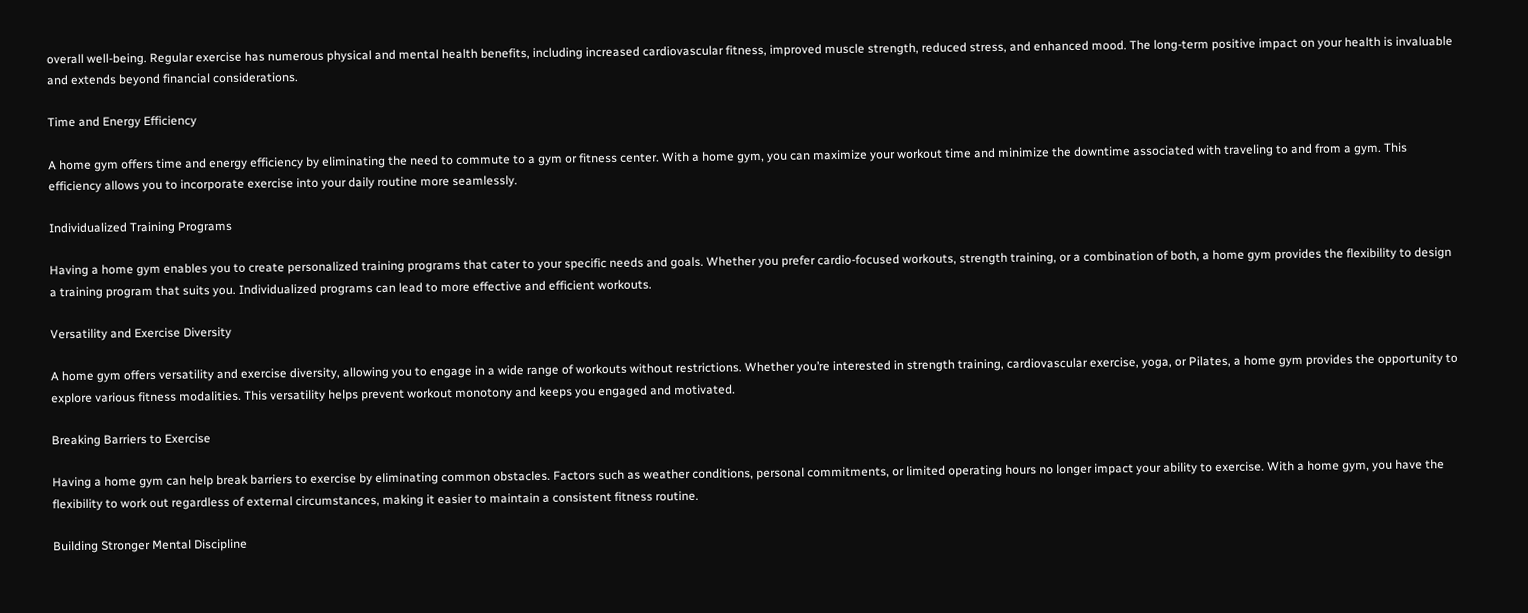overall well-being. Regular exercise has numerous physical and mental health benefits, including increased cardiovascular fitness, improved muscle strength, reduced stress, and enhanced mood. The long-term positive impact on your health is invaluable and extends beyond financial considerations.

Time and Energy Efficiency

A home gym offers time and energy efficiency by eliminating the need to commute to a gym or fitness center. With a home gym, you can maximize your workout time and minimize the downtime associated with traveling to and from a gym. This efficiency allows you to incorporate exercise into your daily routine more seamlessly.

Individualized Training Programs

Having a home gym enables you to create personalized training programs that cater to your specific needs and goals. Whether you prefer cardio-focused workouts, strength training, or a combination of both, a home gym provides the flexibility to design a training program that suits you. Individualized programs can lead to more effective and efficient workouts.

Versatility and Exercise Diversity

A home gym offers versatility and exercise diversity, allowing you to engage in a wide range of workouts without restrictions. Whether you’re interested in strength training, cardiovascular exercise, yoga, or Pilates, a home gym provides the opportunity to explore various fitness modalities. This versatility helps prevent workout monotony and keeps you engaged and motivated.

Breaking Barriers to Exercise

Having a home gym can help break barriers to exercise by eliminating common obstacles. Factors such as weather conditions, personal commitments, or limited operating hours no longer impact your ability to exercise. With a home gym, you have the flexibility to work out regardless of external circumstances, making it easier to maintain a consistent fitness routine.

Building Stronger Mental Discipline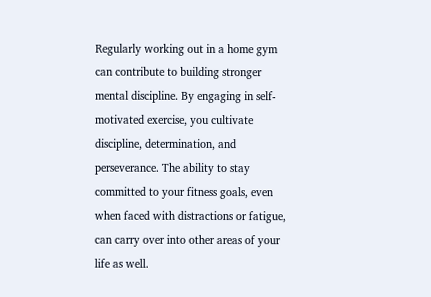Regularly working out in a home gym can contribute to building stronger mental discipline. By engaging in self-motivated exercise, you cultivate discipline, determination, and perseverance. The ability to stay committed to your fitness goals, even when faced with distractions or fatigue, can carry over into other areas of your life as well.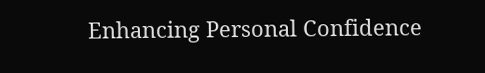Enhancing Personal Confidence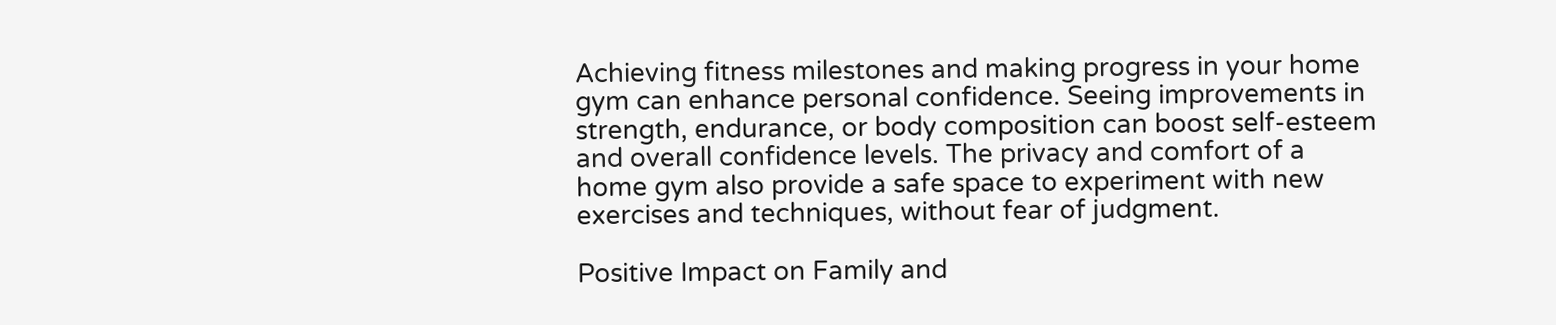Achieving fitness milestones and making progress in your home gym can enhance personal confidence. Seeing improvements in strength, endurance, or body composition can boost self-esteem and overall confidence levels. The privacy and comfort of a home gym also provide a safe space to experiment with new exercises and techniques, without fear of judgment.

Positive Impact on Family and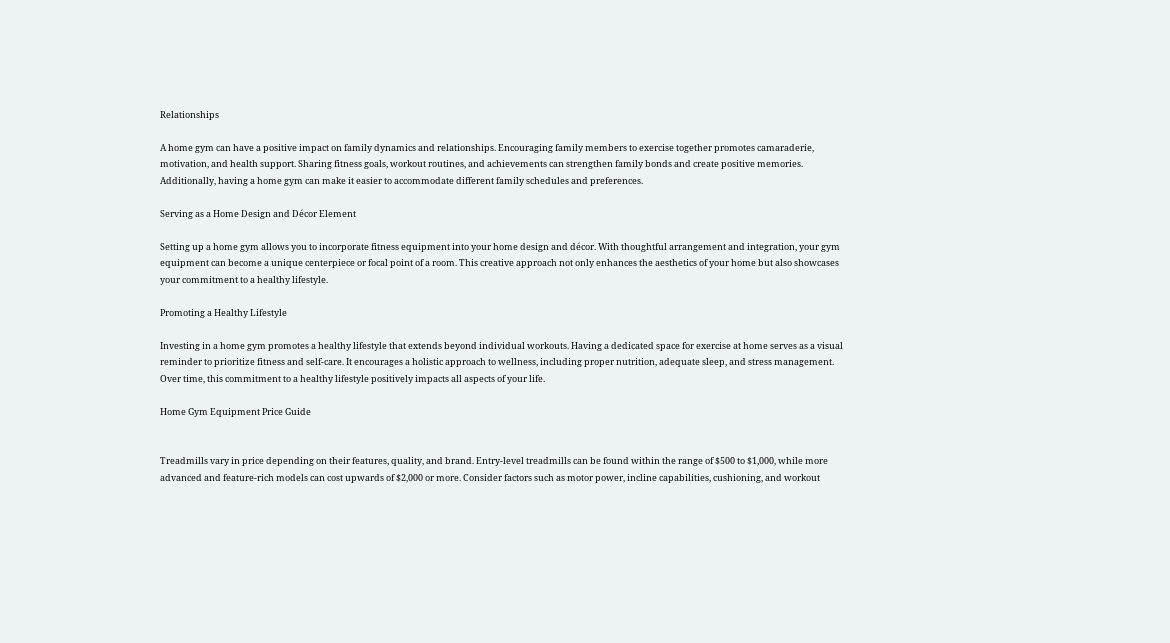Relationships

A home gym can have a positive impact on family dynamics and relationships. Encouraging family members to exercise together promotes camaraderie, motivation, and health support. Sharing fitness goals, workout routines, and achievements can strengthen family bonds and create positive memories. Additionally, having a home gym can make it easier to accommodate different family schedules and preferences.

Serving as a Home Design and Décor Element

Setting up a home gym allows you to incorporate fitness equipment into your home design and décor. With thoughtful arrangement and integration, your gym equipment can become a unique centerpiece or focal point of a room. This creative approach not only enhances the aesthetics of your home but also showcases your commitment to a healthy lifestyle.

Promoting a Healthy Lifestyle

Investing in a home gym promotes a healthy lifestyle that extends beyond individual workouts. Having a dedicated space for exercise at home serves as a visual reminder to prioritize fitness and self-care. It encourages a holistic approach to wellness, including proper nutrition, adequate sleep, and stress management. Over time, this commitment to a healthy lifestyle positively impacts all aspects of your life.

Home Gym Equipment Price Guide


Treadmills vary in price depending on their features, quality, and brand. Entry-level treadmills can be found within the range of $500 to $1,000, while more advanced and feature-rich models can cost upwards of $2,000 or more. Consider factors such as motor power, incline capabilities, cushioning, and workout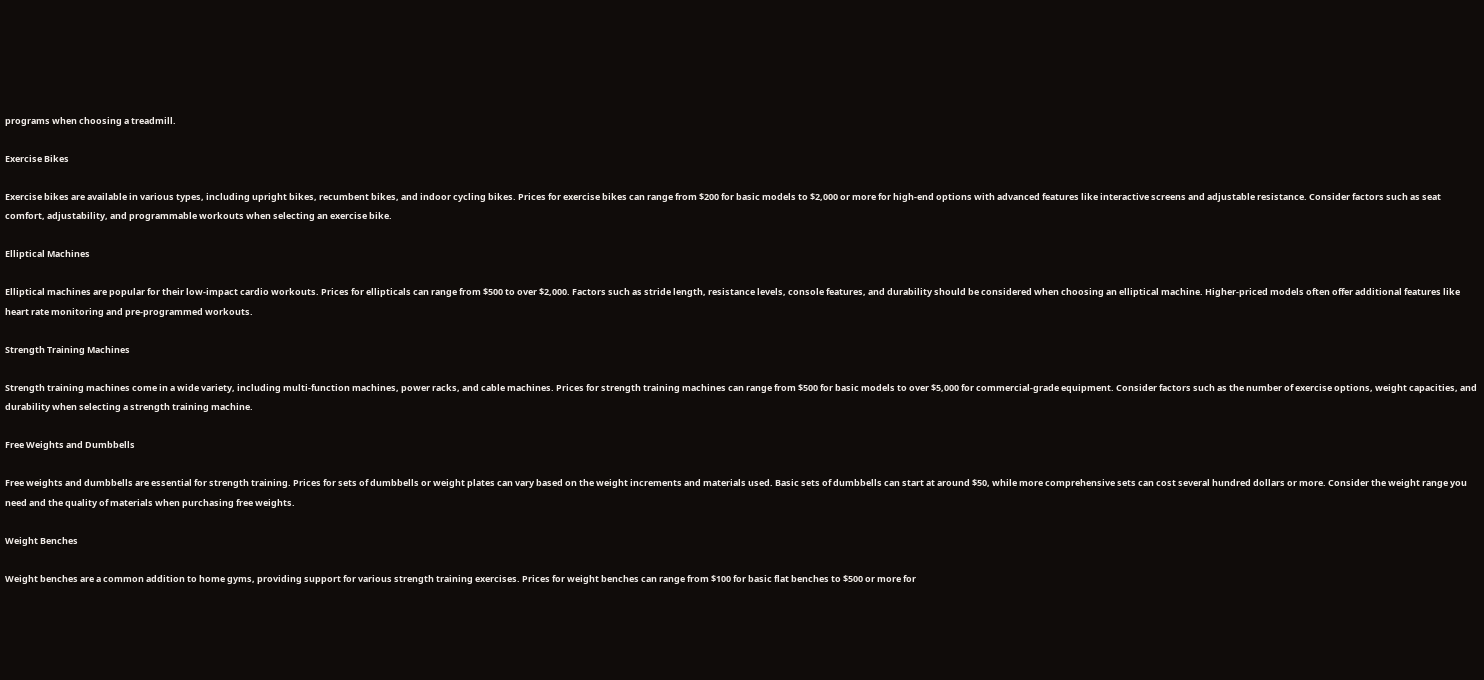programs when choosing a treadmill.

Exercise Bikes

Exercise bikes are available in various types, including upright bikes, recumbent bikes, and indoor cycling bikes. Prices for exercise bikes can range from $200 for basic models to $2,000 or more for high-end options with advanced features like interactive screens and adjustable resistance. Consider factors such as seat comfort, adjustability, and programmable workouts when selecting an exercise bike.

Elliptical Machines

Elliptical machines are popular for their low-impact cardio workouts. Prices for ellipticals can range from $500 to over $2,000. Factors such as stride length, resistance levels, console features, and durability should be considered when choosing an elliptical machine. Higher-priced models often offer additional features like heart rate monitoring and pre-programmed workouts.

Strength Training Machines

Strength training machines come in a wide variety, including multi-function machines, power racks, and cable machines. Prices for strength training machines can range from $500 for basic models to over $5,000 for commercial-grade equipment. Consider factors such as the number of exercise options, weight capacities, and durability when selecting a strength training machine.

Free Weights and Dumbbells

Free weights and dumbbells are essential for strength training. Prices for sets of dumbbells or weight plates can vary based on the weight increments and materials used. Basic sets of dumbbells can start at around $50, while more comprehensive sets can cost several hundred dollars or more. Consider the weight range you need and the quality of materials when purchasing free weights.

Weight Benches

Weight benches are a common addition to home gyms, providing support for various strength training exercises. Prices for weight benches can range from $100 for basic flat benches to $500 or more for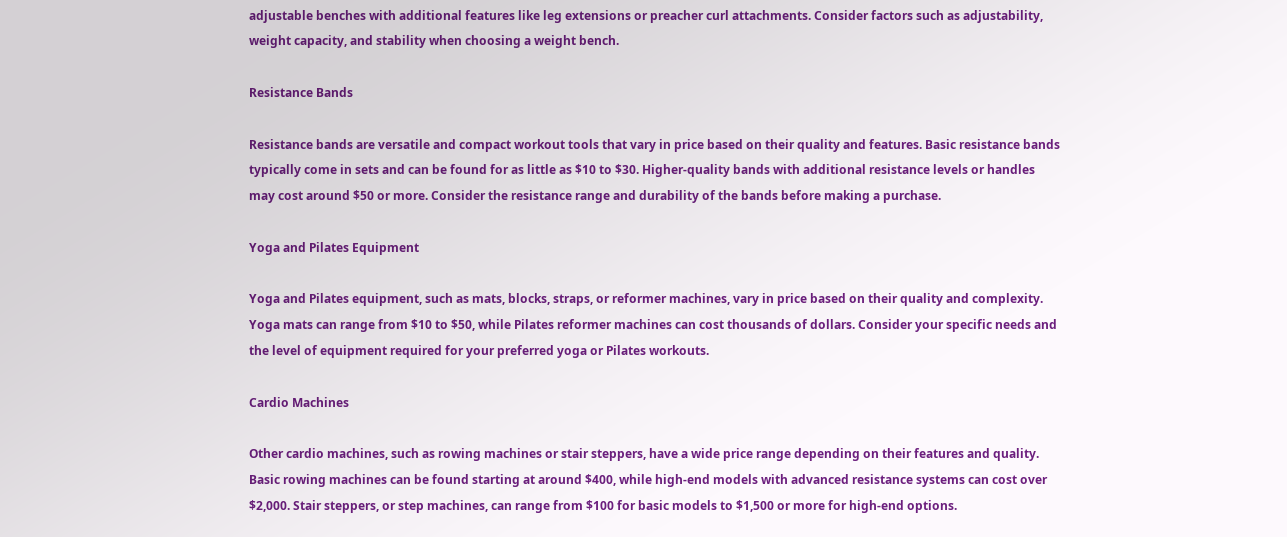adjustable benches with additional features like leg extensions or preacher curl attachments. Consider factors such as adjustability, weight capacity, and stability when choosing a weight bench.

Resistance Bands

Resistance bands are versatile and compact workout tools that vary in price based on their quality and features. Basic resistance bands typically come in sets and can be found for as little as $10 to $30. Higher-quality bands with additional resistance levels or handles may cost around $50 or more. Consider the resistance range and durability of the bands before making a purchase.

Yoga and Pilates Equipment

Yoga and Pilates equipment, such as mats, blocks, straps, or reformer machines, vary in price based on their quality and complexity. Yoga mats can range from $10 to $50, while Pilates reformer machines can cost thousands of dollars. Consider your specific needs and the level of equipment required for your preferred yoga or Pilates workouts.

Cardio Machines

Other cardio machines, such as rowing machines or stair steppers, have a wide price range depending on their features and quality. Basic rowing machines can be found starting at around $400, while high-end models with advanced resistance systems can cost over $2,000. Stair steppers, or step machines, can range from $100 for basic models to $1,500 or more for high-end options.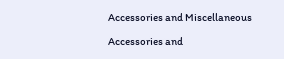Accessories and Miscellaneous

Accessories and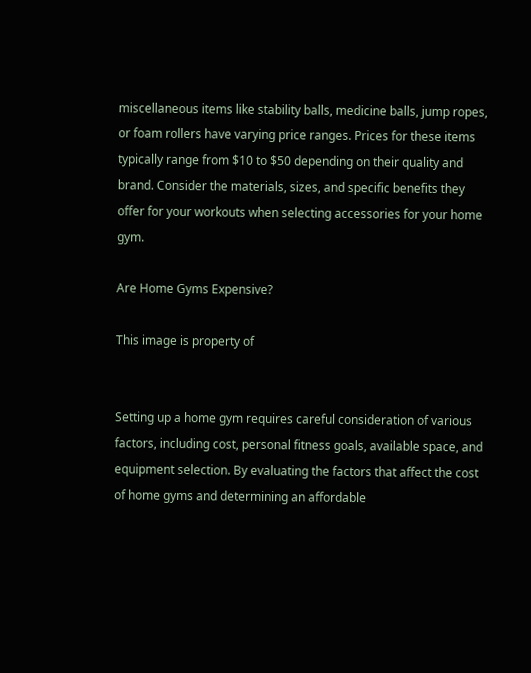miscellaneous items like stability balls, medicine balls, jump ropes, or foam rollers have varying price ranges. Prices for these items typically range from $10 to $50 depending on their quality and brand. Consider the materials, sizes, and specific benefits they offer for your workouts when selecting accessories for your home gym.

Are Home Gyms Expensive?

This image is property of


Setting up a home gym requires careful consideration of various factors, including cost, personal fitness goals, available space, and equipment selection. By evaluating the factors that affect the cost of home gyms and determining an affordable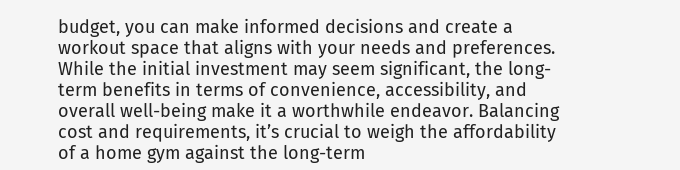budget, you can make informed decisions and create a workout space that aligns with your needs and preferences. While the initial investment may seem significant, the long-term benefits in terms of convenience, accessibility, and overall well-being make it a worthwhile endeavor. Balancing cost and requirements, it’s crucial to weigh the affordability of a home gym against the long-term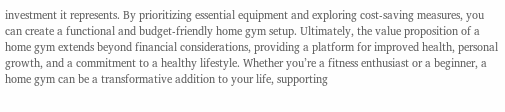investment it represents. By prioritizing essential equipment and exploring cost-saving measures, you can create a functional and budget-friendly home gym setup. Ultimately, the value proposition of a home gym extends beyond financial considerations, providing a platform for improved health, personal growth, and a commitment to a healthy lifestyle. Whether you’re a fitness enthusiast or a beginner, a home gym can be a transformative addition to your life, supporting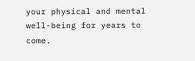your physical and mental well-being for years to come.